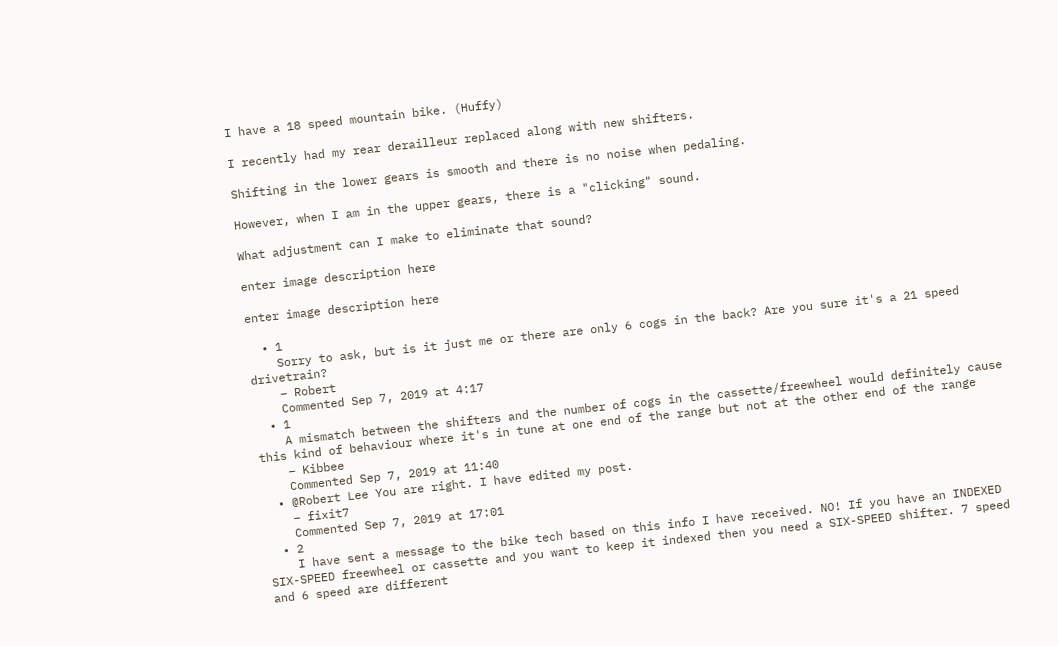I have a 18 speed mountain bike. (Huffy)

I recently had my rear derailleur replaced along with new shifters.

Shifting in the lower gears is smooth and there is no noise when pedaling.

However, when I am in the upper gears, there is a "clicking" sound.

What adjustment can I make to eliminate that sound?

enter image description here

enter image description here

  • 1
    Sorry to ask, but is it just me or there are only 6 cogs in the back? Are you sure it's a 21 speed drivetrain?
    – Robert
    Commented Sep 7, 2019 at 4:17
  • 1
    A mismatch between the shifters and the number of cogs in the cassette/freewheel would definitely cause this kind of behaviour where it's in tune at one end of the range but not at the other end of the range
    – Kibbee
    Commented Sep 7, 2019 at 11:40
  • @Robert Lee You are right. I have edited my post.
    – fixit7
    Commented Sep 7, 2019 at 17:01
  • 2
    I have sent a message to the bike tech based on this info I have received. NO! If you have an INDEXED SIX-SPEED freewheel or cassette and you want to keep it indexed then you need a SIX-SPEED shifter. 7 speed and 6 speed are different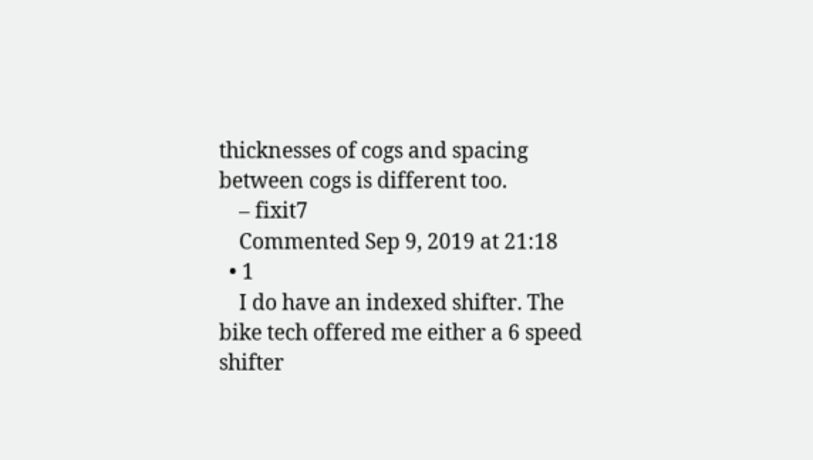thicknesses of cogs and spacing between cogs is different too.
    – fixit7
    Commented Sep 9, 2019 at 21:18
  • 1
    I do have an indexed shifter. The bike tech offered me either a 6 speed shifter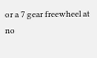or a 7 gear freewheel at no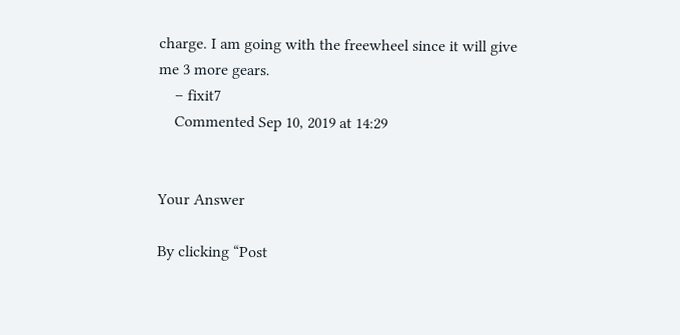charge. I am going with the freewheel since it will give me 3 more gears.
    – fixit7
    Commented Sep 10, 2019 at 14:29


Your Answer

By clicking “Post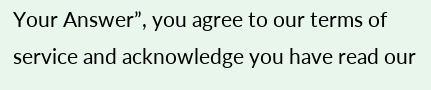Your Answer”, you agree to our terms of service and acknowledge you have read our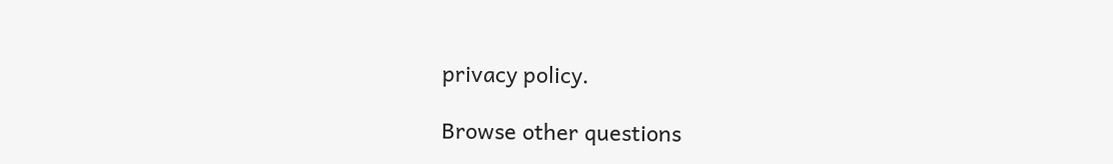privacy policy.

Browse other questions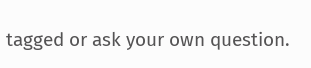tagged or ask your own question.